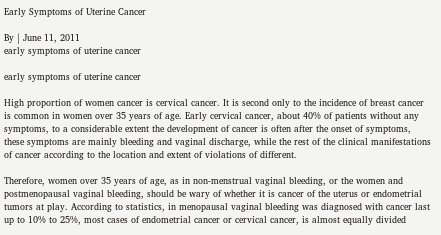Early Symptoms of Uterine Cancer

By | June 11, 2011
early symptoms of uterine cancer

early symptoms of uterine cancer

High proportion of women cancer is cervical cancer. It is second only to the incidence of breast cancer is common in women over 35 years of age. Early cervical cancer, about 40% of patients without any symptoms, to a considerable extent the development of cancer is often after the onset of symptoms, these symptoms are mainly bleeding and vaginal discharge, while the rest of the clinical manifestations of cancer according to the location and extent of violations of different.

Therefore, women over 35 years of age, as in non-menstrual vaginal bleeding, or the women and postmenopausal vaginal bleeding, should be wary of whether it is cancer of the uterus or endometrial tumors at play. According to statistics, in menopausal vaginal bleeding was diagnosed with cancer last up to 10% to 25%, most cases of endometrial cancer or cervical cancer, is almost equally divided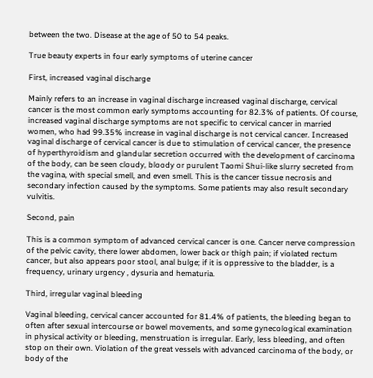between the two. Disease at the age of 50 to 54 peaks.

True beauty experts in four early symptoms of uterine cancer

First, increased vaginal discharge

Mainly refers to an increase in vaginal discharge increased vaginal discharge, cervical cancer is the most common early symptoms accounting for 82.3% of patients. Of course, increased vaginal discharge symptoms are not specific to cervical cancer in married women, who had 99.35% increase in vaginal discharge is not cervical cancer. Increased vaginal discharge of cervical cancer is due to stimulation of cervical cancer, the presence of hyperthyroidism and glandular secretion occurred with the development of carcinoma of the body, can be seen cloudy, bloody or purulent Taomi Shui-like slurry secreted from the vagina, with special smell, and even smell. This is the cancer tissue necrosis and secondary infection caused by the symptoms. Some patients may also result secondary vulvitis.

Second, pain

This is a common symptom of advanced cervical cancer is one. Cancer nerve compression of the pelvic cavity, there lower abdomen, lower back or thigh pain; if violated rectum cancer, but also appears poor stool, anal bulge; if it is oppressive to the bladder, is a frequency, urinary urgency , dysuria and hematuria.

Third, irregular vaginal bleeding

Vaginal bleeding, cervical cancer accounted for 81.4% of patients, the bleeding began to often after sexual intercourse or bowel movements, and some gynecological examination in physical activity or bleeding, menstruation is irregular. Early, less bleeding, and often stop on their own. Violation of the great vessels with advanced carcinoma of the body, or body of the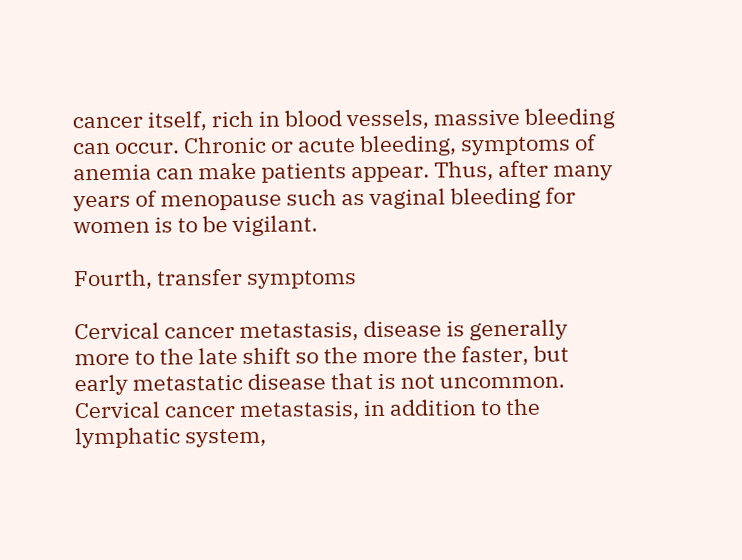cancer itself, rich in blood vessels, massive bleeding can occur. Chronic or acute bleeding, symptoms of anemia can make patients appear. Thus, after many years of menopause such as vaginal bleeding for women is to be vigilant.

Fourth, transfer symptoms

Cervical cancer metastasis, disease is generally more to the late shift so the more the faster, but early metastatic disease that is not uncommon. Cervical cancer metastasis, in addition to the lymphatic system,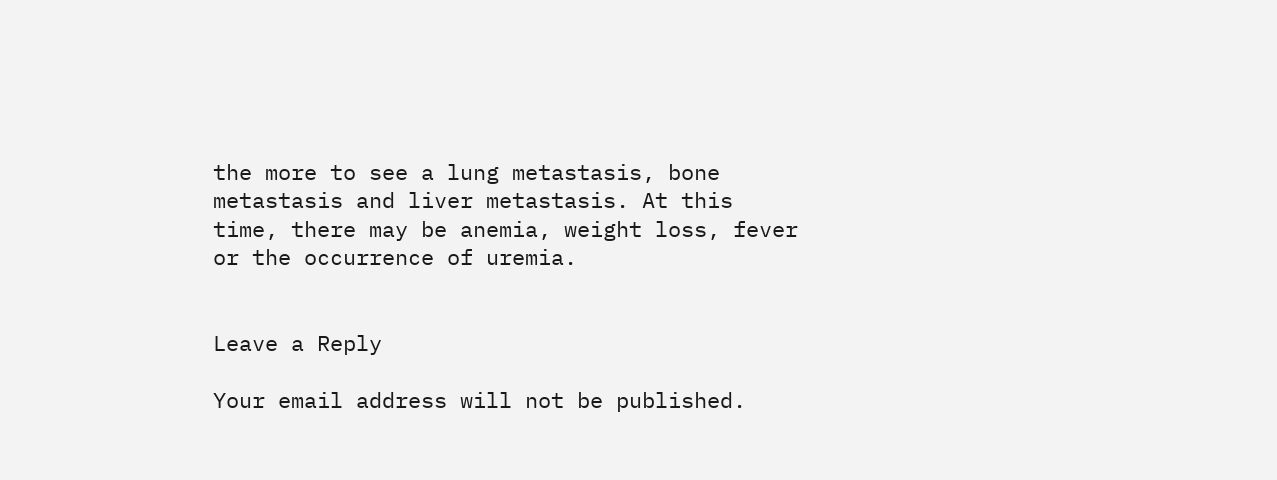the more to see a lung metastasis, bone metastasis and liver metastasis. At this time, there may be anemia, weight loss, fever or the occurrence of uremia.


Leave a Reply

Your email address will not be published.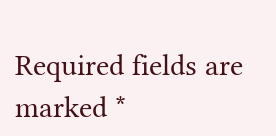Required fields are marked *